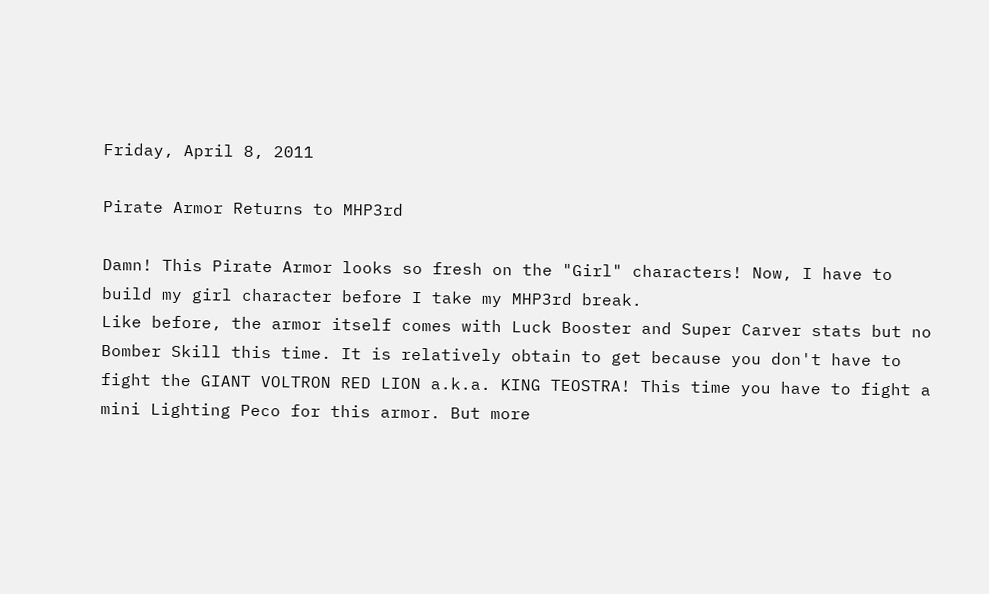Friday, April 8, 2011

Pirate Armor Returns to MHP3rd

Damn! This Pirate Armor looks so fresh on the "Girl" characters! Now, I have to build my girl character before I take my MHP3rd break.
Like before, the armor itself comes with Luck Booster and Super Carver stats but no Bomber Skill this time. It is relatively obtain to get because you don't have to fight the GIANT VOLTRON RED LION a.k.a. KING TEOSTRA! This time you have to fight a mini Lighting Peco for this armor. But more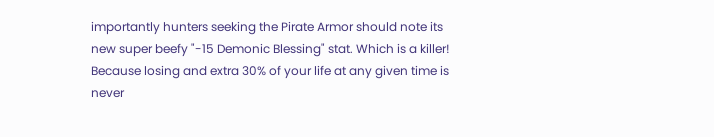importantly hunters seeking the Pirate Armor should note its new super beefy "-15 Demonic Blessing" stat. Which is a killer! Because losing and extra 30% of your life at any given time is never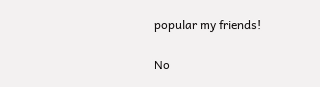popular my friends!

No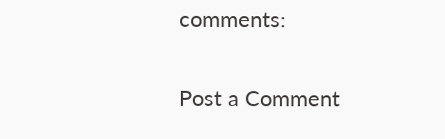comments:

Post a Comment